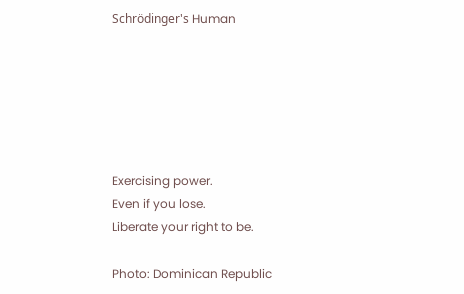Schrödinger's Human






Exercising power.
Even if you lose.
Liberate your right to be.

Photo: Dominican Republic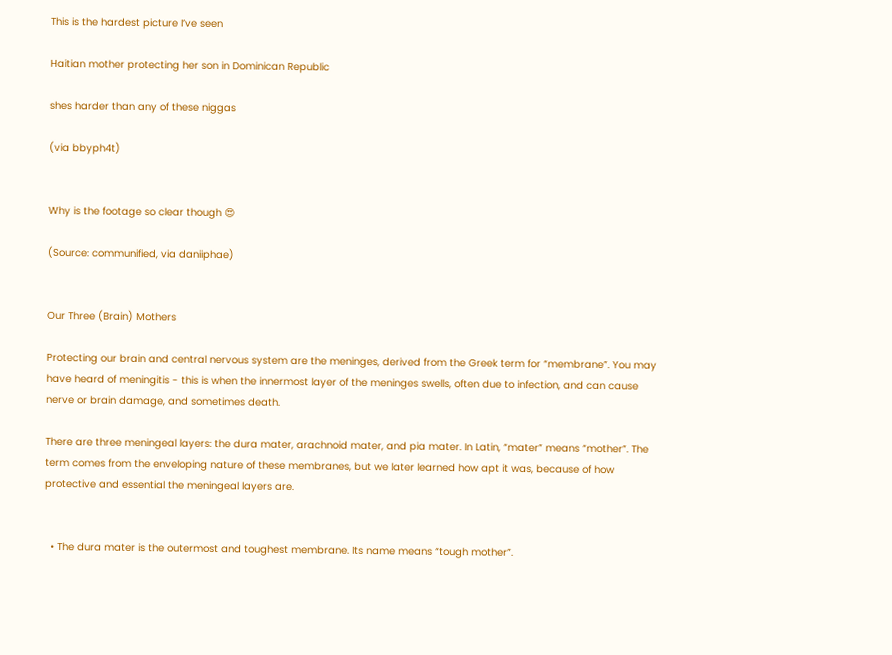This is the hardest picture I’ve seen

Haitian mother protecting her son in Dominican Republic

shes harder than any of these niggas

(via bbyph4t)


Why is the footage so clear though 😍

(Source: communified, via daniiphae)


Our Three (Brain) Mothers

Protecting our brain and central nervous system are the meninges, derived from the Greek term for “membrane”. You may have heard of meningitis - this is when the innermost layer of the meninges swells, often due to infection, and can cause nerve or brain damage, and sometimes death.

There are three meningeal layers: the dura mater, arachnoid mater, and pia mater. In Latin, “mater” means “mother”. The term comes from the enveloping nature of these membranes, but we later learned how apt it was, because of how protective and essential the meningeal layers are.


  • The dura mater is the outermost and toughest membrane. Its name means “tough mother”.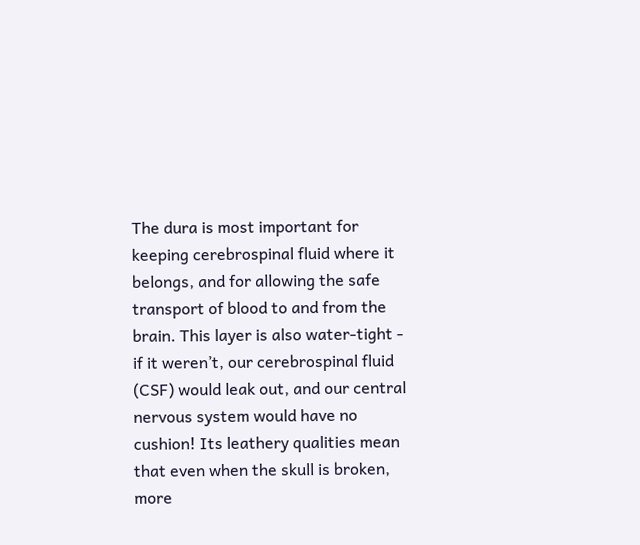The dura is most important for keeping cerebrospinal fluid where it belongs, and for allowing the safe transport of blood to and from the brain. This layer is also water-tight - if it weren’t, our cerebrospinal fluid (CSF) would leak out, and our central nervous system would have no cushion! Its leathery qualities mean that even when the skull is broken, more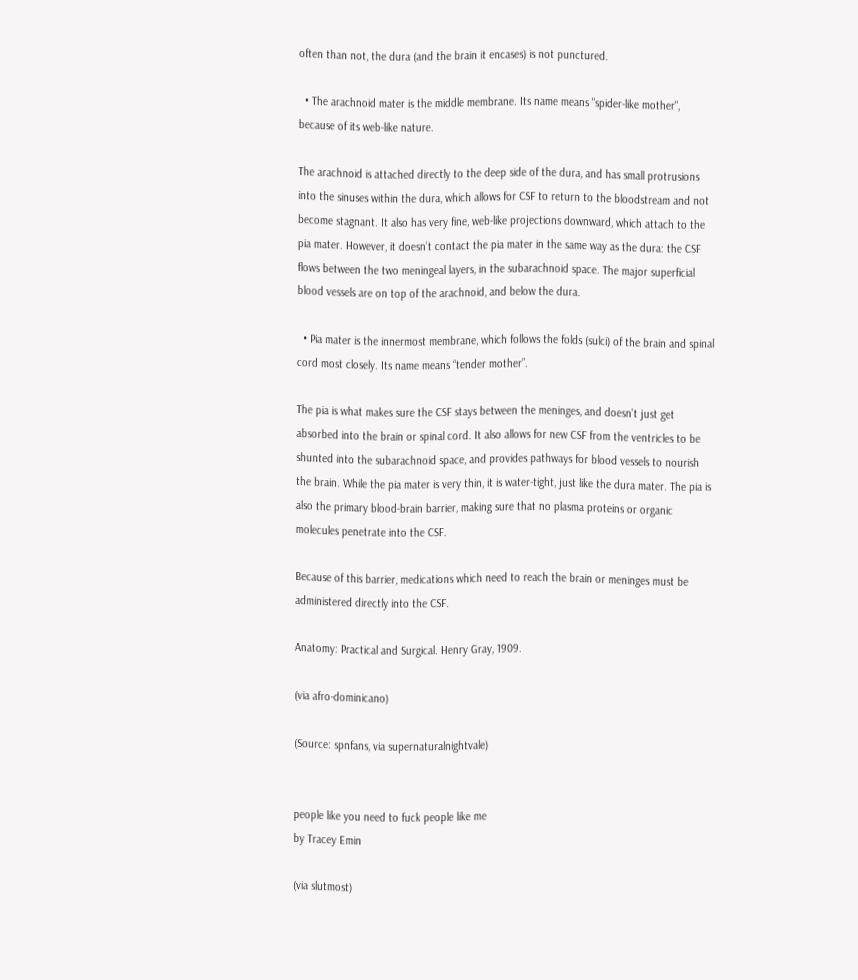often than not, the dura (and the brain it encases) is not punctured.

  • The arachnoid mater is the middle membrane. Its name means "spider-like mother", because of its web-like nature.

The arachnoid is attached directly to the deep side of the dura, and has small protrusions into the sinuses within the dura, which allows for CSF to return to the bloodstream and not become stagnant. It also has very fine, web-like projections downward, which attach to the pia mater. However, it doesn’t contact the pia mater in the same way as the dura: the CSF flows between the two meningeal layers, in the subarachnoid space. The major superficial blood vessels are on top of the arachnoid, and below the dura.

  • Pia mater is the innermost membrane, which follows the folds (sulci) of the brain and spinal cord most closely. Its name means “tender mother”.

The pia is what makes sure the CSF stays between the meninges, and doesn’t just get absorbed into the brain or spinal cord. It also allows for new CSF from the ventricles to be shunted into the subarachnoid space, and provides pathways for blood vessels to nourish the brain. While the pia mater is very thin, it is water-tight, just like the dura mater. The pia is also the primary blood-brain barrier, making sure that no plasma proteins or organic molecules penetrate into the CSF.

Because of this barrier, medications which need to reach the brain or meninges must be administered directly into the CSF.

Anatomy: Practical and Surgical. Henry Gray, 1909.

(via afro-dominicano)

(Source: spnfans, via supernaturalnightvale)


people like you need to fuck people like me
by Tracey Emin

(via slutmost)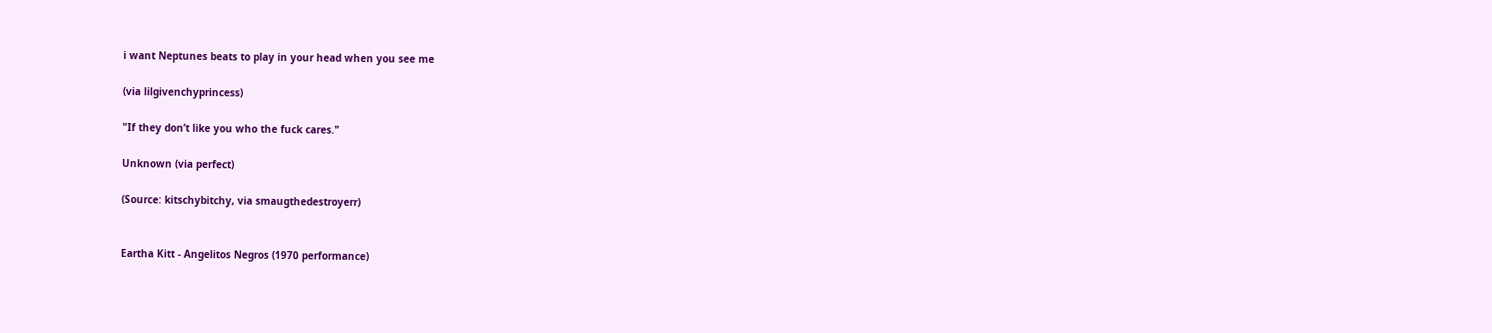i want Neptunes beats to play in your head when you see me

(via lilgivenchyprincess)

"If they don’t like you who the fuck cares."

Unknown (via perfect)

(Source: kitschybitchy, via smaugthedestroyerr)


Eartha Kitt - Angelitos Negros (1970 performance)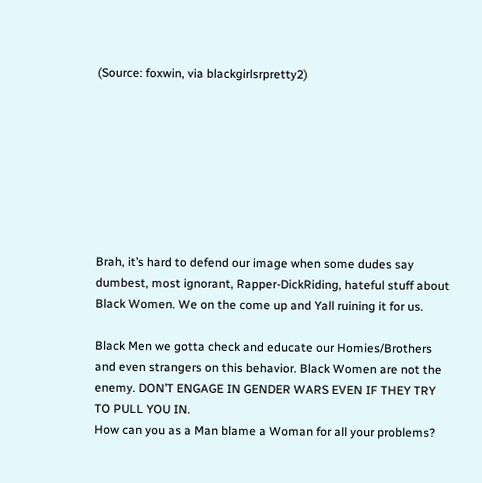(Source: foxwin, via blackgirlsrpretty2)








Brah, it’s hard to defend our image when some dudes say dumbest, most ignorant, Rapper-DickRiding, hateful stuff about Black Women. We on the come up and Yall ruining it for us.

Black Men we gotta check and educate our Homies/Brothers and even strangers on this behavior. Black Women are not the enemy. DON’T ENGAGE IN GENDER WARS EVEN IF THEY TRY TO PULL YOU IN.
How can you as a Man blame a Woman for all your problems?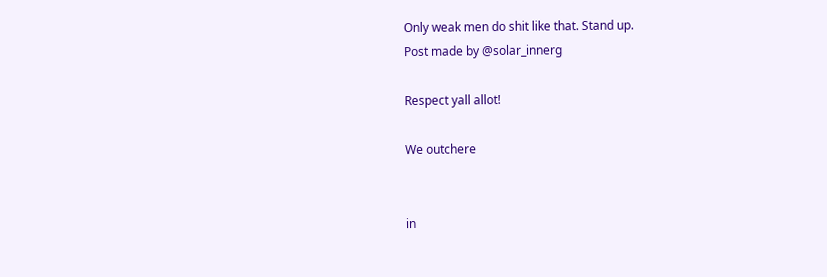Only weak men do shit like that. Stand up.
Post made by @solar_innerg

Respect yall allot!

We outchere


in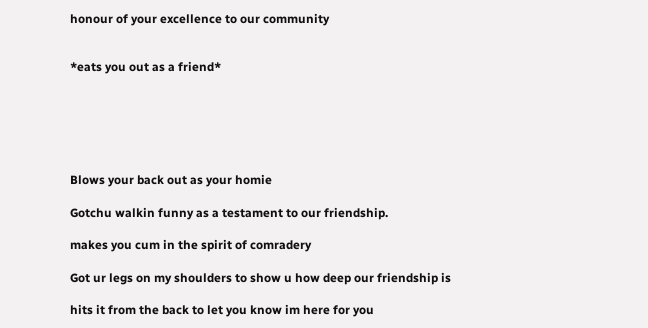honour of your excellence to our community


*eats you out as a friend*






Blows your back out as your homie

Gotchu walkin funny as a testament to our friendship.

makes you cum in the spirit of comradery

Got ur legs on my shoulders to show u how deep our friendship is

hits it from the back to let you know im here for you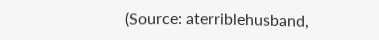(Source: aterriblehusband,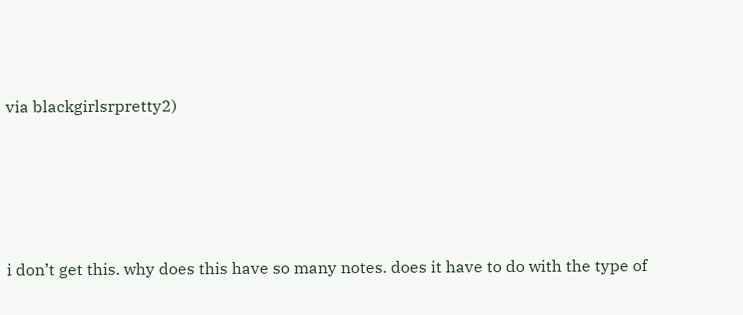via blackgirlsrpretty2)





i don’t get this. why does this have so many notes. does it have to do with the type of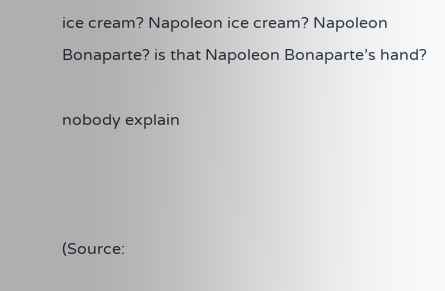ice cream? Napoleon ice cream? Napoleon Bonaparte? is that Napoleon Bonaparte’s hand?

nobody explain



(Source: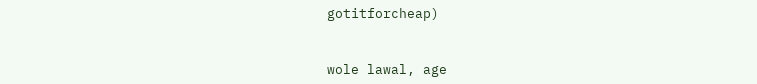gotitforcheap)


wole lawal, age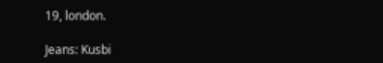19, london.

Jeans: Kusbi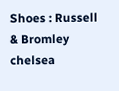Shoes : Russell & Bromley chelsea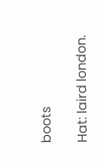boots

Hat: laird london.